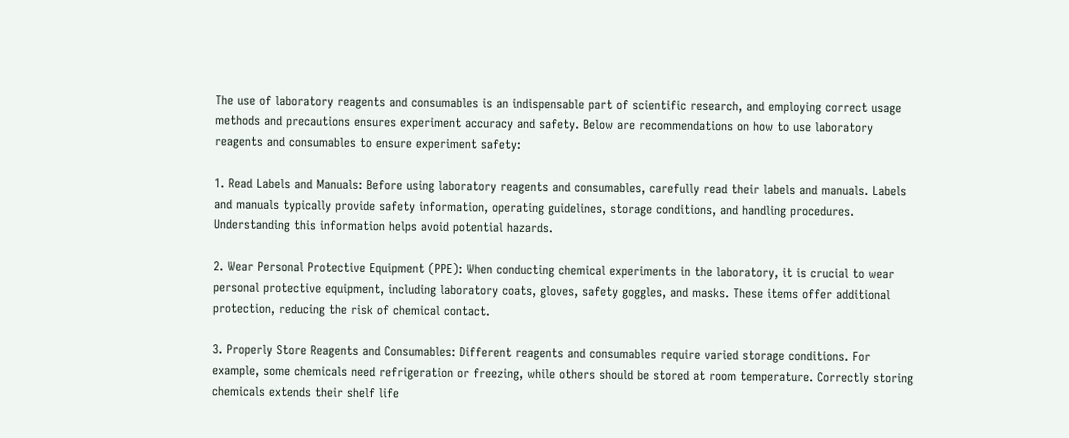The use of laboratory reagents and consumables is an indispensable part of scientific research, and employing correct usage methods and precautions ensures experiment accuracy and safety. Below are recommendations on how to use laboratory reagents and consumables to ensure experiment safety:

1. Read Labels and Manuals: Before using laboratory reagents and consumables, carefully read their labels and manuals. Labels and manuals typically provide safety information, operating guidelines, storage conditions, and handling procedures. Understanding this information helps avoid potential hazards.

2. Wear Personal Protective Equipment (PPE): When conducting chemical experiments in the laboratory, it is crucial to wear personal protective equipment, including laboratory coats, gloves, safety goggles, and masks. These items offer additional protection, reducing the risk of chemical contact.

3. Properly Store Reagents and Consumables: Different reagents and consumables require varied storage conditions. For example, some chemicals need refrigeration or freezing, while others should be stored at room temperature. Correctly storing chemicals extends their shelf life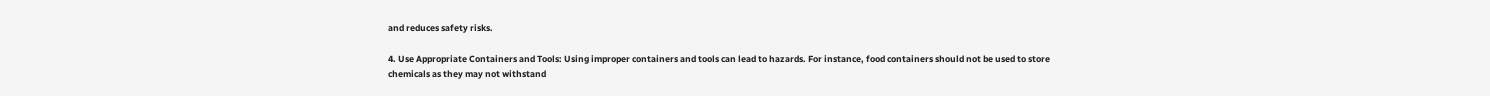and reduces safety risks.

4. Use Appropriate Containers and Tools: Using improper containers and tools can lead to hazards. For instance, food containers should not be used to store chemicals as they may not withstand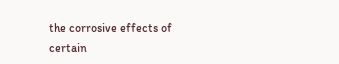the corrosive effects of certain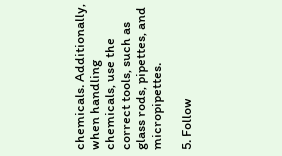chemicals. Additionally, when handling chemicals, use the correct tools, such as glass rods, pipettes, and micropipettes.

5. Follow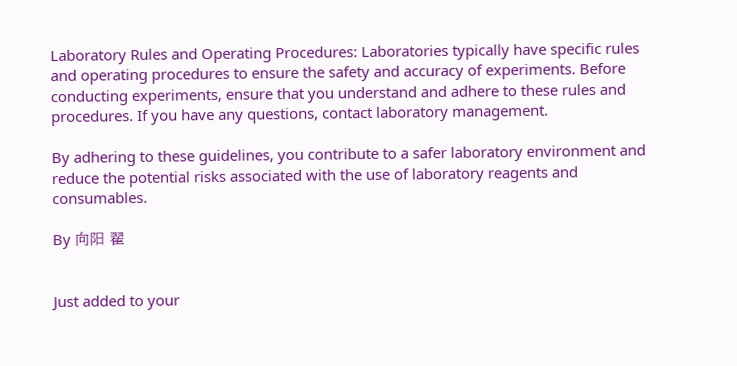Laboratory Rules and Operating Procedures: Laboratories typically have specific rules and operating procedures to ensure the safety and accuracy of experiments. Before conducting experiments, ensure that you understand and adhere to these rules and procedures. If you have any questions, contact laboratory management.

By adhering to these guidelines, you contribute to a safer laboratory environment and reduce the potential risks associated with the use of laboratory reagents and consumables.

By 向阳 翟


Just added to your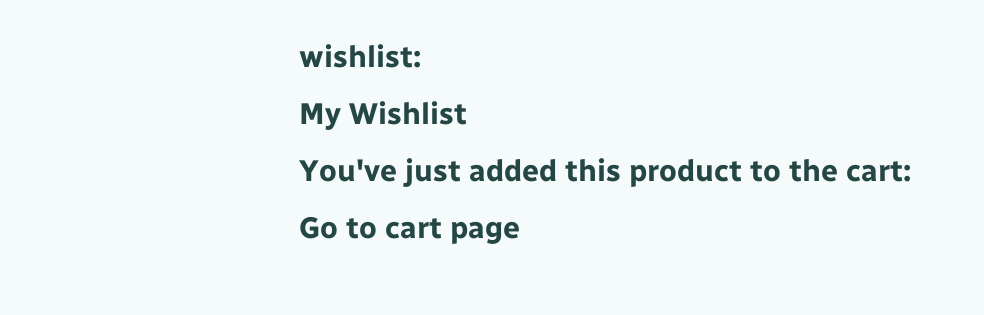wishlist:
My Wishlist
You've just added this product to the cart:
Go to cart page